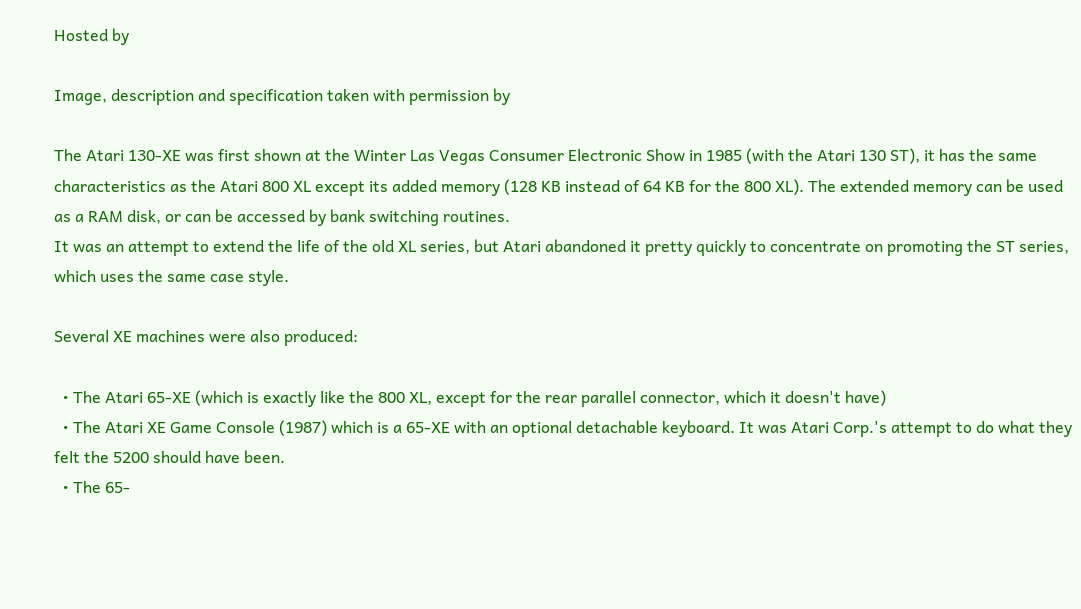Hosted by

Image, description and specification taken with permission by

The Atari 130-XE was first shown at the Winter Las Vegas Consumer Electronic Show in 1985 (with the Atari 130 ST), it has the same characteristics as the Atari 800 XL except its added memory (128 KB instead of 64 KB for the 800 XL). The extended memory can be used as a RAM disk, or can be accessed by bank switching routines.
It was an attempt to extend the life of the old XL series, but Atari abandoned it pretty quickly to concentrate on promoting the ST series, which uses the same case style.

Several XE machines were also produced:

  • The Atari 65-XE (which is exactly like the 800 XL, except for the rear parallel connector, which it doesn't have)
  • The Atari XE Game Console (1987) which is a 65-XE with an optional detachable keyboard. It was Atari Corp.'s attempt to do what they felt the 5200 should have been.
  • The 65-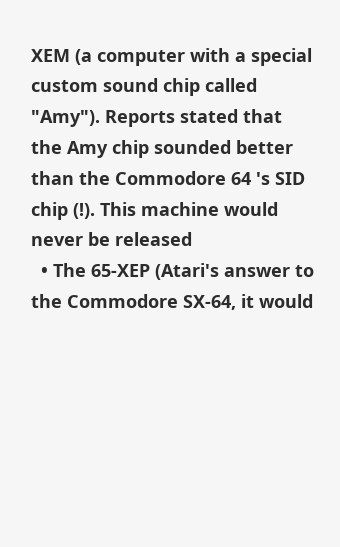XEM (a computer with a special custom sound chip called "Amy"). Reports stated that the Amy chip sounded better than the Commodore 64 's SID chip (!). This machine would never be released
  • The 65-XEP (Atari's answer to the Commodore SX-64, it would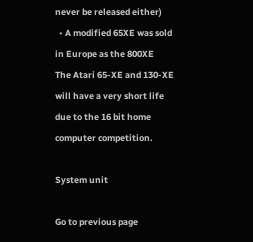never be released either)
  • A modified 65XE was sold in Europe as the 800XE
The Atari 65-XE and 130-XE will have a very short life due to the 16 bit home computer competition.

System unit

Go to previous page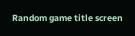Random game title screen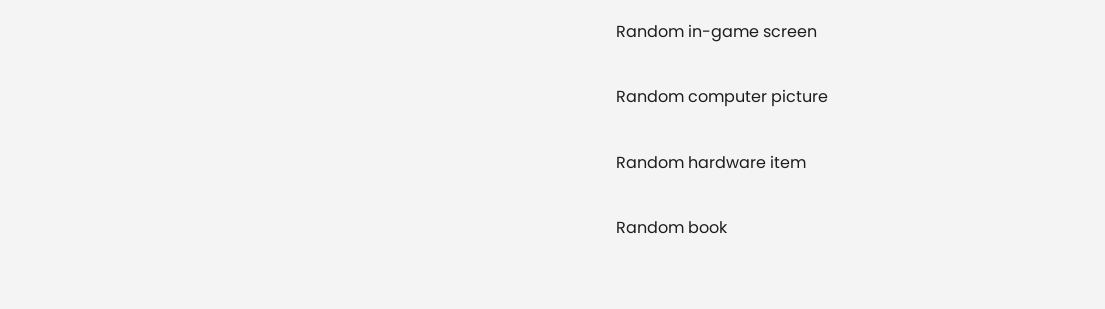Random in-game screen

Random computer picture

Random hardware item

Random book